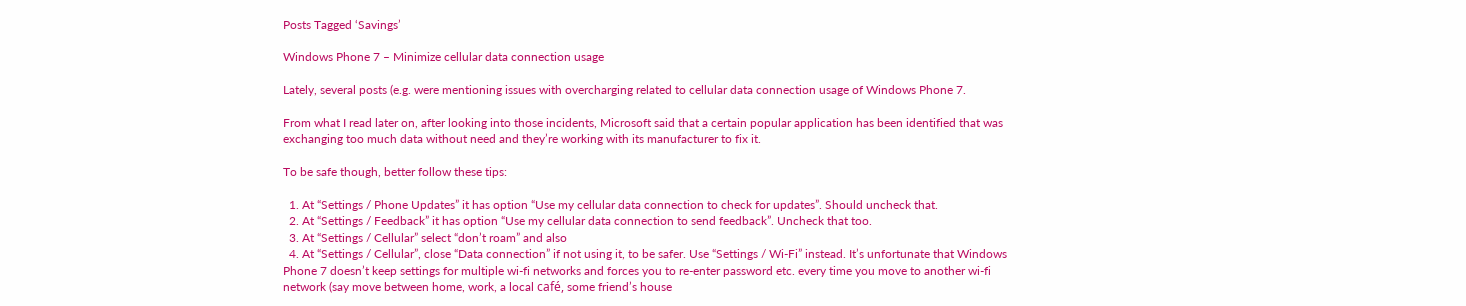Posts Tagged ‘Savings’

Windows Phone 7 – Minimize cellular data connection usage

Lately, several posts (e.g. were mentioning issues with overcharging related to cellular data connection usage of Windows Phone 7.

From what I read later on, after looking into those incidents, Microsoft said that a certain popular application has been identified that was exchanging too much data without need and they’re working with its manufacturer to fix it.

To be safe though, better follow these tips:

  1. At “Settings / Phone Updates” it has option “Use my cellular data connection to check for updates”. Should uncheck that.
  2. At “Settings / Feedback” it has option “Use my cellular data connection to send feedback”. Uncheck that too.
  3. At “Settings / Cellular” select “don’t roam” and also
  4. At “Settings / Cellular”, close “Data connection” if not using it, to be safer. Use “Settings / Wi-Fi” instead. It’s unfortunate that Windows Phone 7 doesn’t keep settings for multiple wi-fi networks and forces you to re-enter password etc. every time you move to another wi-fi network (say move between home, work, a local café, some friend’s house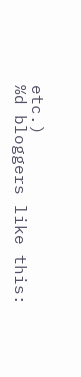etc.)
%d bloggers like this: